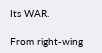Its WAR.

From right-wing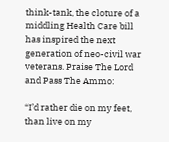think-tank, the cloture of a middling Health Care bill has inspired the next generation of neo-civil war veterans. Praise The Lord and Pass The Ammo:

“I’d rather die on my feet, than live on my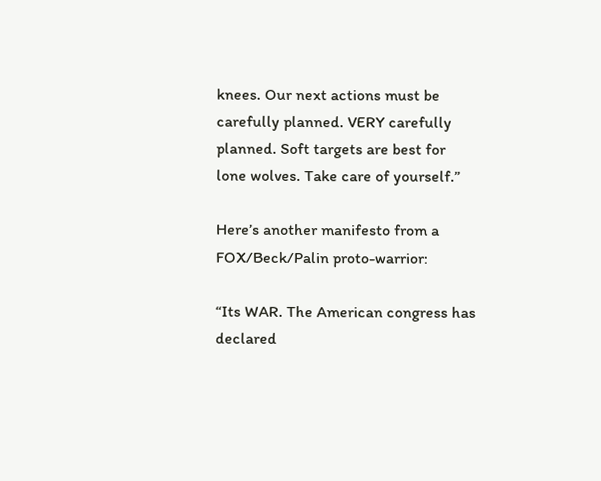knees. Our next actions must be carefully planned. VERY carefully planned. Soft targets are best for lone wolves. Take care of yourself.”

Here’s another manifesto from a FOX/Beck/Palin proto-warrior:

“Its WAR. The American congress has declared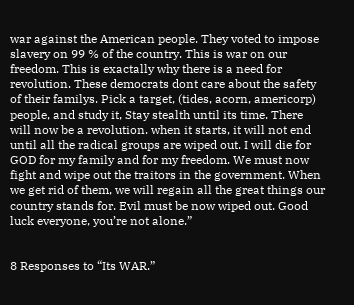war against the American people. They voted to impose slavery on 99 % of the country. This is war on our freedom. This is exactally why there is a need for revolution. These democrats dont care about the safety of their familys. Pick a target, (tides, acorn, americorp) people, and study it, Stay stealth until its time. There will now be a revolution. when it starts, it will not end until all the radical groups are wiped out. I will die for GOD for my family and for my freedom. We must now fight and wipe out the traitors in the government. When we get rid of them, we will regain all the great things our country stands for. Evil must be now wiped out. Good luck everyone, you’re not alone.”


8 Responses to “Its WAR.”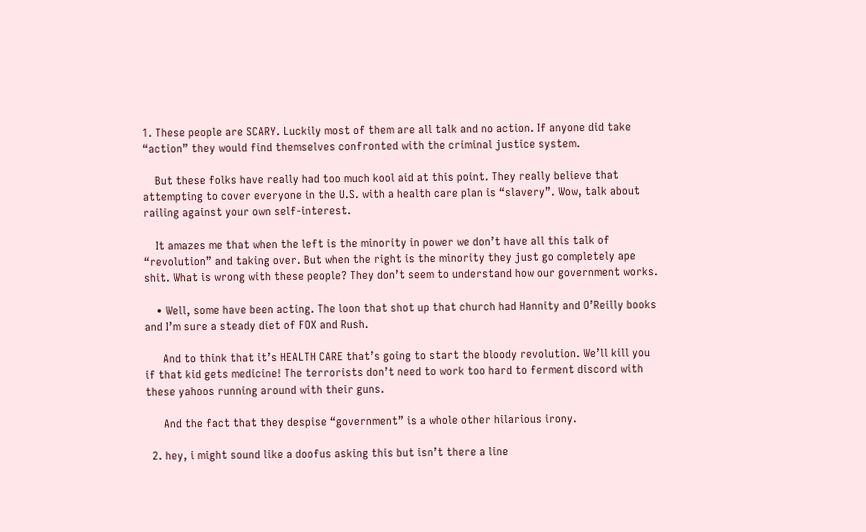1. These people are SCARY. Luckily most of them are all talk and no action. If anyone did take “action” they would find themselves confronted with the criminal justice system.

    But these folks have really had too much kool aid at this point. They really believe that attempting to cover everyone in the U.S. with a health care plan is “slavery”. Wow, talk about railing against your own self-interest.

    It amazes me that when the left is the minority in power we don’t have all this talk of “revolution” and taking over. But when the right is the minority they just go completely ape shit. What is wrong with these people? They don’t seem to understand how our government works.

    • Well, some have been acting. The loon that shot up that church had Hannity and O’Reilly books and I’m sure a steady diet of FOX and Rush.

      And to think that it’s HEALTH CARE that’s going to start the bloody revolution. We’ll kill you if that kid gets medicine! The terrorists don’t need to work too hard to ferment discord with these yahoos running around with their guns.

      And the fact that they despise “government” is a whole other hilarious irony.

  2. hey, i might sound like a doofus asking this but isn’t there a line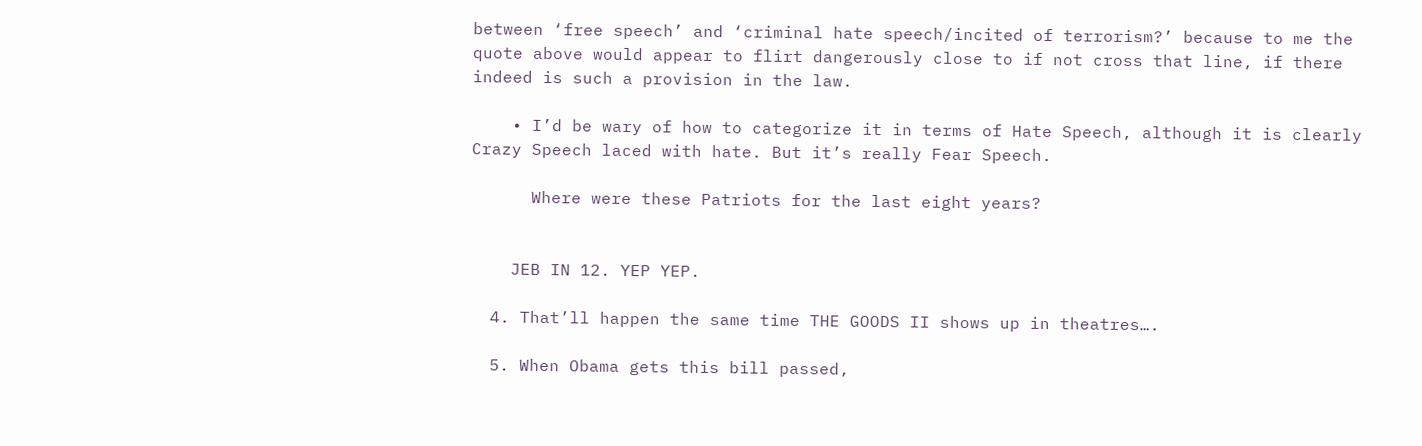between ‘free speech’ and ‘criminal hate speech/incited of terrorism?’ because to me the quote above would appear to flirt dangerously close to if not cross that line, if there indeed is such a provision in the law.

    • I’d be wary of how to categorize it in terms of Hate Speech, although it is clearly Crazy Speech laced with hate. But it’s really Fear Speech.

      Where were these Patriots for the last eight years?


    JEB IN 12. YEP YEP.

  4. That’ll happen the same time THE GOODS II shows up in theatres….

  5. When Obama gets this bill passed,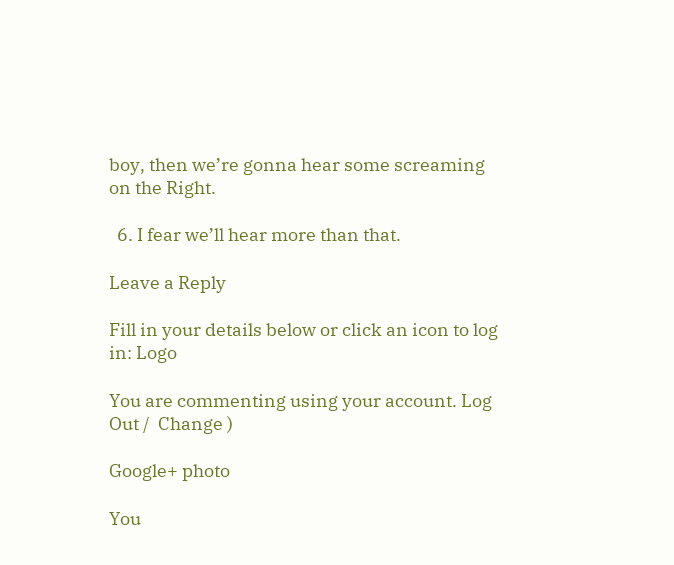boy, then we’re gonna hear some screaming on the Right.

  6. I fear we’ll hear more than that.

Leave a Reply

Fill in your details below or click an icon to log in: Logo

You are commenting using your account. Log Out /  Change )

Google+ photo

You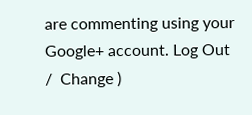are commenting using your Google+ account. Log Out /  Change )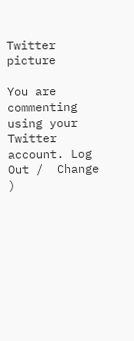Twitter picture

You are commenting using your Twitter account. Log Out /  Change )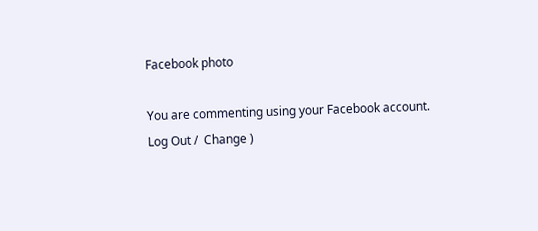Facebook photo

You are commenting using your Facebook account. Log Out /  Change )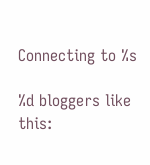Connecting to %s

%d bloggers like this: